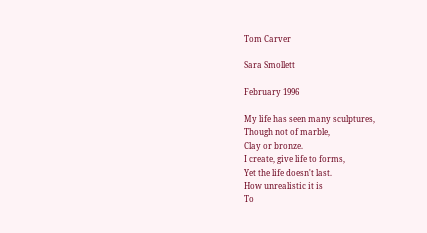Tom Carver

Sara Smollett

February 1996

My life has seen many sculptures,
Though not of marble,
Clay or bronze.
I create, give life to forms,
Yet the life doesn't last.
How unrealistic it is
To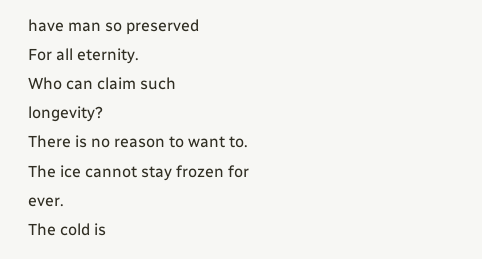have man so preserved
For all eternity.
Who can claim such longevity?
There is no reason to want to.
The ice cannot stay frozen for ever.
The cold is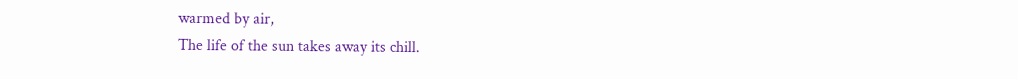warmed by air,
The life of the sun takes away its chill.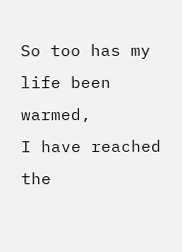So too has my life been warmed,
I have reached the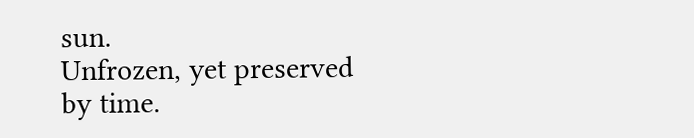sun.
Unfrozen, yet preserved by time.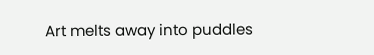Art melts away into puddles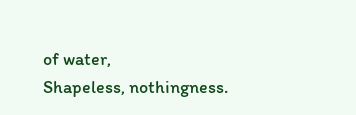of water,
Shapeless, nothingness.